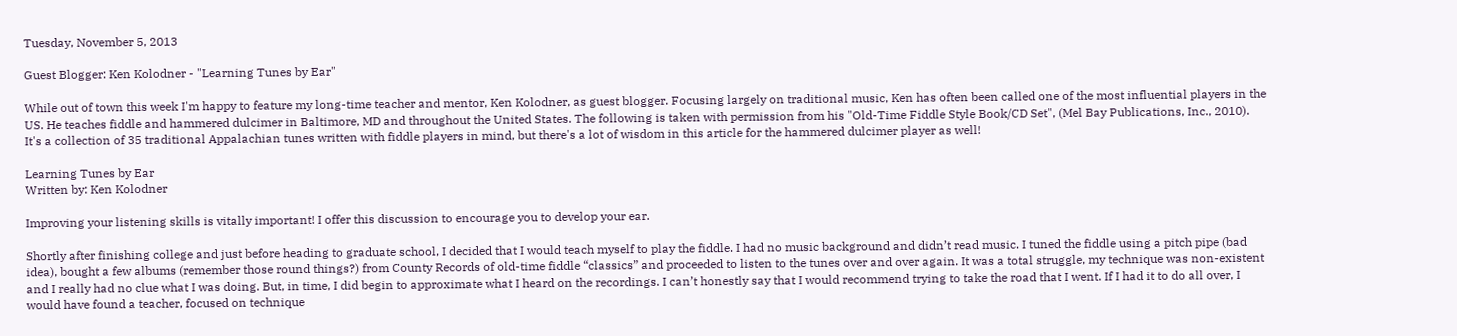Tuesday, November 5, 2013

Guest Blogger: Ken Kolodner - "Learning Tunes by Ear"

While out of town this week I'm happy to feature my long-time teacher and mentor, Ken Kolodner, as guest blogger. Focusing largely on traditional music, Ken has often been called one of the most influential players in the US. He teaches fiddle and hammered dulcimer in Baltimore, MD and throughout the United States. The following is taken with permission from his "Old-Time Fiddle Style Book/CD Set", (Mel Bay Publications, Inc., 2010). It's a collection of 35 traditional Appalachian tunes written with fiddle players in mind, but there's a lot of wisdom in this article for the hammered dulcimer player as well!

Learning Tunes by Ear
Written by: Ken Kolodner

Improving your listening skills is vitally important! I offer this discussion to encourage you to develop your ear.

Shortly after finishing college and just before heading to graduate school, I decided that I would teach myself to play the fiddle. I had no music background and didn’t read music. I tuned the fiddle using a pitch pipe (bad idea), bought a few albums (remember those round things?) from County Records of old-time fiddle “classics” and proceeded to listen to the tunes over and over again. It was a total struggle, my technique was non-existent and I really had no clue what I was doing. But, in time, I did begin to approximate what I heard on the recordings. I can’t honestly say that I would recommend trying to take the road that I went. If I had it to do all over, I would have found a teacher, focused on technique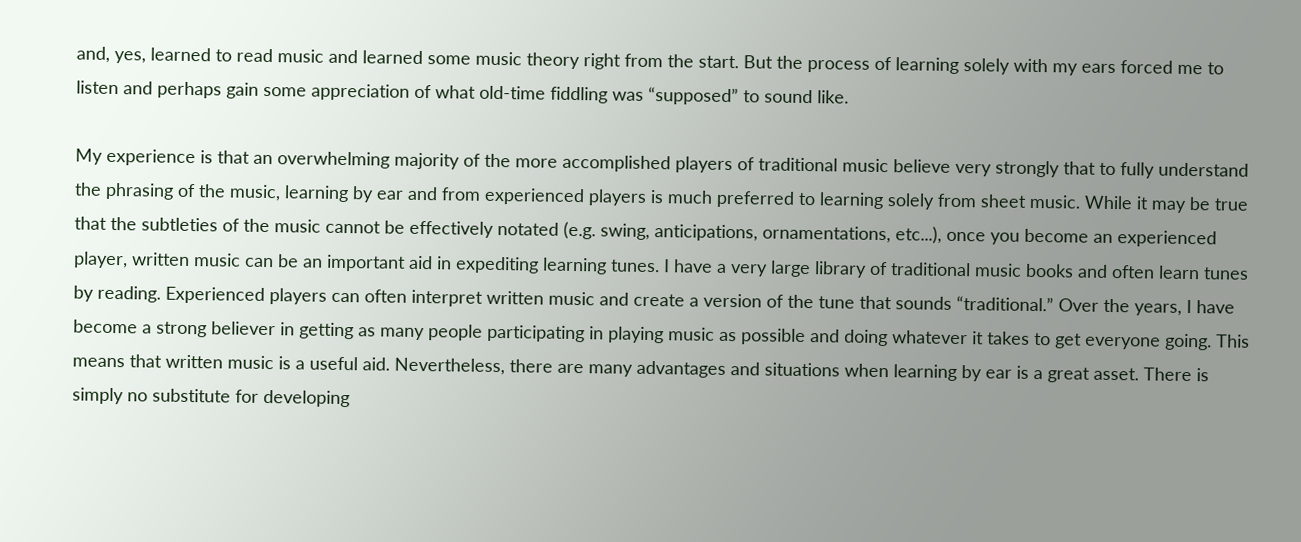and, yes, learned to read music and learned some music theory right from the start. But the process of learning solely with my ears forced me to listen and perhaps gain some appreciation of what old-time fiddling was “supposed” to sound like.

My experience is that an overwhelming majority of the more accomplished players of traditional music believe very strongly that to fully understand the phrasing of the music, learning by ear and from experienced players is much preferred to learning solely from sheet music. While it may be true that the subtleties of the music cannot be effectively notated (e.g. swing, anticipations, ornamentations, etc...), once you become an experienced player, written music can be an important aid in expediting learning tunes. I have a very large library of traditional music books and often learn tunes by reading. Experienced players can often interpret written music and create a version of the tune that sounds “traditional.” Over the years, I have become a strong believer in getting as many people participating in playing music as possible and doing whatever it takes to get everyone going. This means that written music is a useful aid. Nevertheless, there are many advantages and situations when learning by ear is a great asset. There is simply no substitute for developing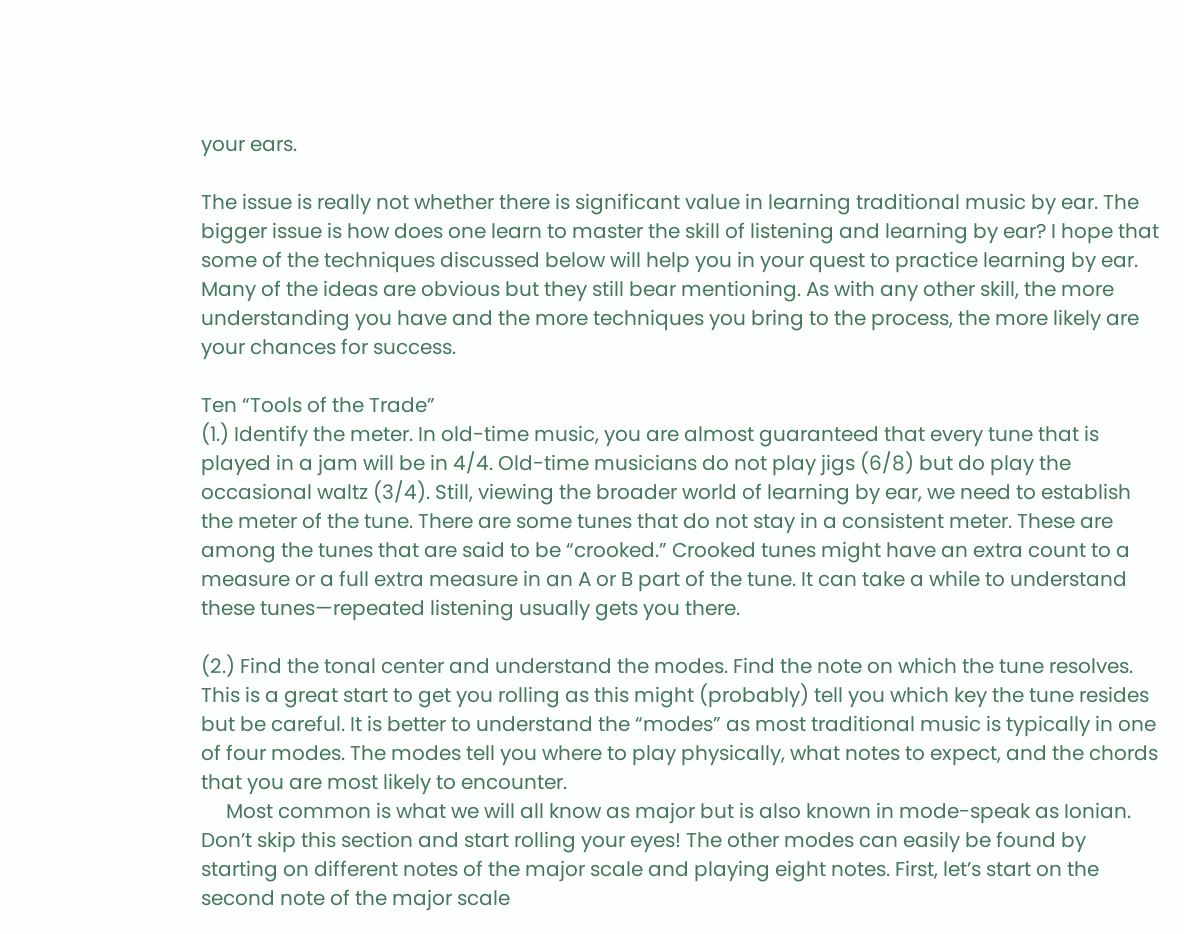your ears.

The issue is really not whether there is significant value in learning traditional music by ear. The bigger issue is how does one learn to master the skill of listening and learning by ear? I hope that some of the techniques discussed below will help you in your quest to practice learning by ear. Many of the ideas are obvious but they still bear mentioning. As with any other skill, the more understanding you have and the more techniques you bring to the process, the more likely are your chances for success.

Ten “Tools of the Trade”
(1.) Identify the meter. In old-time music, you are almost guaranteed that every tune that is played in a jam will be in 4/4. Old-time musicians do not play jigs (6/8) but do play the occasional waltz (3/4). Still, viewing the broader world of learning by ear, we need to establish the meter of the tune. There are some tunes that do not stay in a consistent meter. These are among the tunes that are said to be “crooked.” Crooked tunes might have an extra count to a measure or a full extra measure in an A or B part of the tune. It can take a while to understand these tunes—repeated listening usually gets you there.

(2.) Find the tonal center and understand the modes. Find the note on which the tune resolves. This is a great start to get you rolling as this might (probably) tell you which key the tune resides but be careful. It is better to understand the “modes” as most traditional music is typically in one of four modes. The modes tell you where to play physically, what notes to expect, and the chords that you are most likely to encounter.
     Most common is what we will all know as major but is also known in mode-speak as Ionian. Don’t skip this section and start rolling your eyes! The other modes can easily be found by starting on different notes of the major scale and playing eight notes. First, let’s start on the second note of the major scale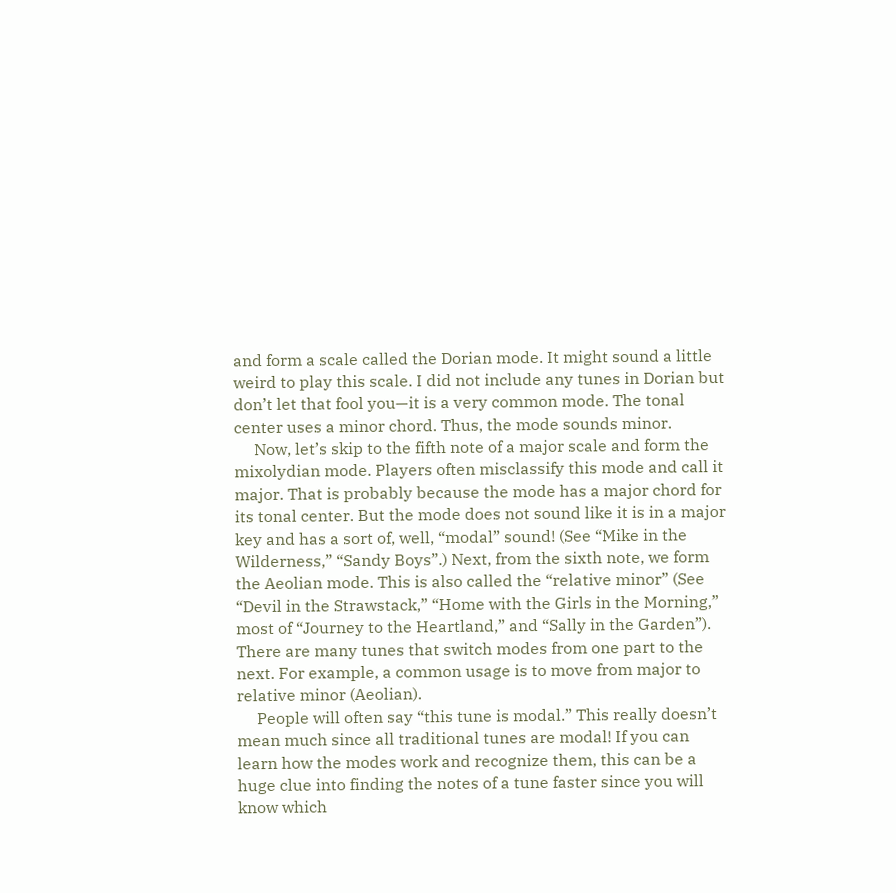and form a scale called the Dorian mode. It might sound a little weird to play this scale. I did not include any tunes in Dorian but don’t let that fool you—it is a very common mode. The tonal center uses a minor chord. Thus, the mode sounds minor.
     Now, let’s skip to the fifth note of a major scale and form the mixolydian mode. Players often misclassify this mode and call it major. That is probably because the mode has a major chord for its tonal center. But the mode does not sound like it is in a major key and has a sort of, well, “modal” sound! (See “Mike in the Wilderness,” “Sandy Boys”.) Next, from the sixth note, we form the Aeolian mode. This is also called the “relative minor” (See “Devil in the Strawstack,” “Home with the Girls in the Morning,” most of “Journey to the Heartland,” and “Sally in the Garden”). There are many tunes that switch modes from one part to the next. For example, a common usage is to move from major to relative minor (Aeolian).
     People will often say “this tune is modal.” This really doesn’t mean much since all traditional tunes are modal! If you can learn how the modes work and recognize them, this can be a huge clue into finding the notes of a tune faster since you will know which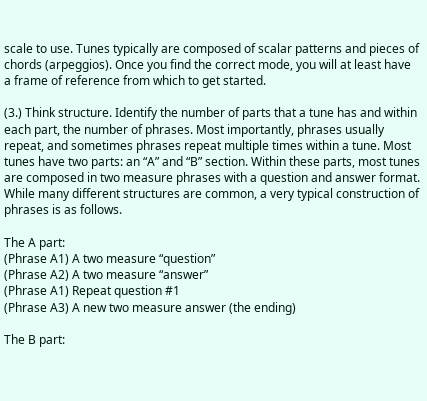scale to use. Tunes typically are composed of scalar patterns and pieces of chords (arpeggios). Once you find the correct mode, you will at least have a frame of reference from which to get started.

(3.) Think structure. Identify the number of parts that a tune has and within each part, the number of phrases. Most importantly, phrases usually repeat, and sometimes phrases repeat multiple times within a tune. Most tunes have two parts: an “A” and “B” section. Within these parts, most tunes are composed in two measure phrases with a question and answer format. While many different structures are common, a very typical construction of phrases is as follows.

The A part:
(Phrase A1) A two measure “question”
(Phrase A2) A two measure “answer”
(Phrase A1) Repeat question #1
(Phrase A3) A new two measure answer (the ending)

The B part: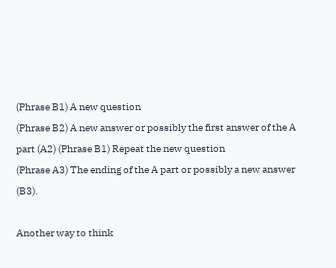(Phrase B1) A new question
(Phrase B2) A new answer or possibly the first answer of the A part (A2) (Phrase B1) Repeat the new question
(Phrase A3) The ending of the A part or possibly a new answer (B3).

Another way to think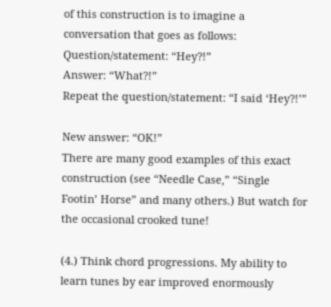of this construction is to imagine a conversation that goes as follows: Question/statement: “Hey?!”
Answer: “What?!”
Repeat the question/statement: “I said ‘Hey?!’”

New answer: “OK!”
There are many good examples of this exact construction (see “Needle Case,” “Single Footin’ Horse” and many others.) But watch for the occasional crooked tune!

(4.) Think chord progressions. My ability to learn tunes by ear improved enormously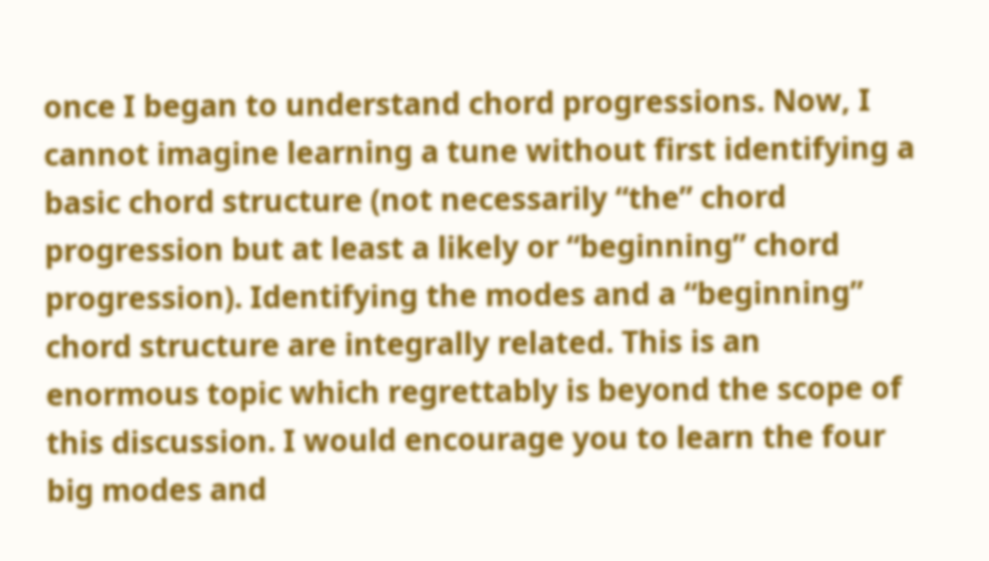once I began to understand chord progressions. Now, I cannot imagine learning a tune without first identifying a basic chord structure (not necessarily “the” chord progression but at least a likely or “beginning” chord progression). Identifying the modes and a “beginning” chord structure are integrally related. This is an enormous topic which regrettably is beyond the scope of this discussion. I would encourage you to learn the four big modes and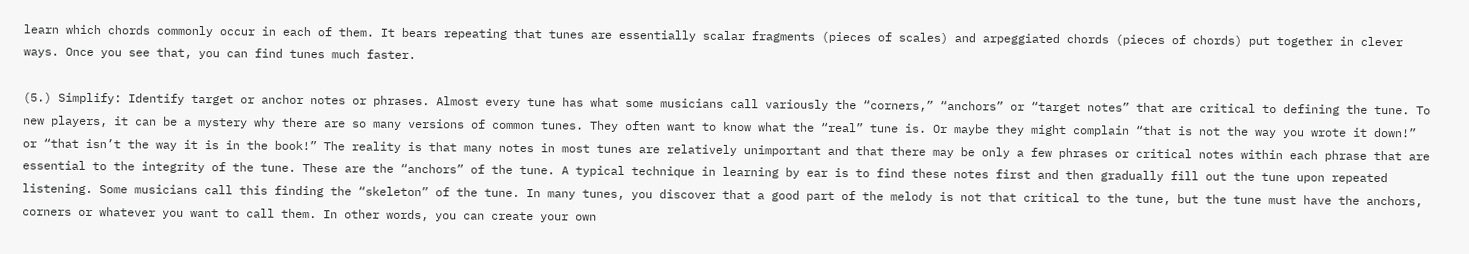learn which chords commonly occur in each of them. It bears repeating that tunes are essentially scalar fragments (pieces of scales) and arpeggiated chords (pieces of chords) put together in clever ways. Once you see that, you can find tunes much faster.

(5.) Simplify: Identify target or anchor notes or phrases. Almost every tune has what some musicians call variously the “corners,” “anchors” or “target notes” that are critical to defining the tune. To new players, it can be a mystery why there are so many versions of common tunes. They often want to know what the “real” tune is. Or maybe they might complain “that is not the way you wrote it down!” or “that isn’t the way it is in the book!” The reality is that many notes in most tunes are relatively unimportant and that there may be only a few phrases or critical notes within each phrase that are essential to the integrity of the tune. These are the “anchors” of the tune. A typical technique in learning by ear is to find these notes first and then gradually fill out the tune upon repeated listening. Some musicians call this finding the “skeleton” of the tune. In many tunes, you discover that a good part of the melody is not that critical to the tune, but the tune must have the anchors, corners or whatever you want to call them. In other words, you can create your own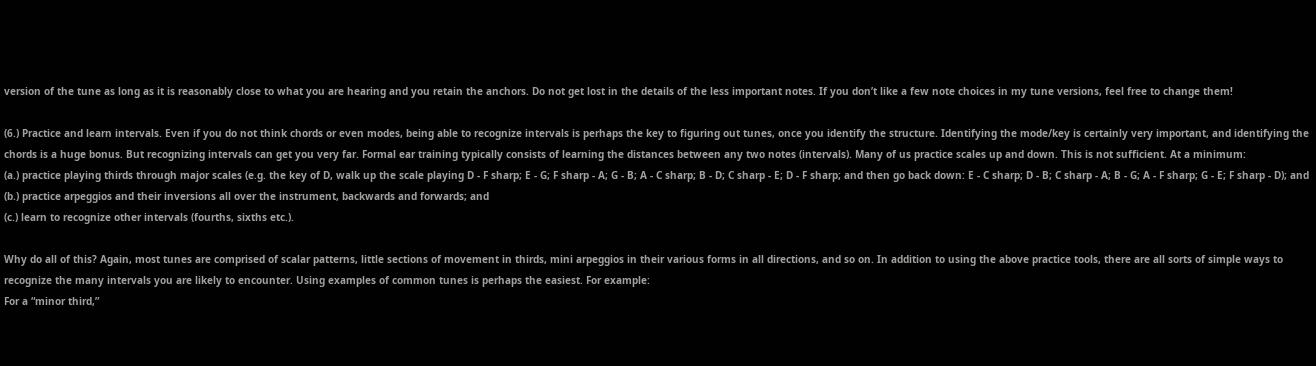version of the tune as long as it is reasonably close to what you are hearing and you retain the anchors. Do not get lost in the details of the less important notes. If you don’t like a few note choices in my tune versions, feel free to change them!

(6.) Practice and learn intervals. Even if you do not think chords or even modes, being able to recognize intervals is perhaps the key to figuring out tunes, once you identify the structure. Identifying the mode/key is certainly very important, and identifying the chords is a huge bonus. But recognizing intervals can get you very far. Formal ear training typically consists of learning the distances between any two notes (intervals). Many of us practice scales up and down. This is not sufficient. At a minimum:
(a.) practice playing thirds through major scales (e.g. the key of D, walk up the scale playing D - F sharp; E - G; F sharp - A; G - B; A - C sharp; B - D; C sharp - E; D - F sharp; and then go back down: E - C sharp; D - B; C sharp - A; B - G; A - F sharp; G - E; F sharp - D); and
(b.) practice arpeggios and their inversions all over the instrument, backwards and forwards; and
(c.) learn to recognize other intervals (fourths, sixths etc.).

Why do all of this? Again, most tunes are comprised of scalar patterns, little sections of movement in thirds, mini arpeggios in their various forms in all directions, and so on. In addition to using the above practice tools, there are all sorts of simple ways to recognize the many intervals you are likely to encounter. Using examples of common tunes is perhaps the easiest. For example:
For a “minor third,”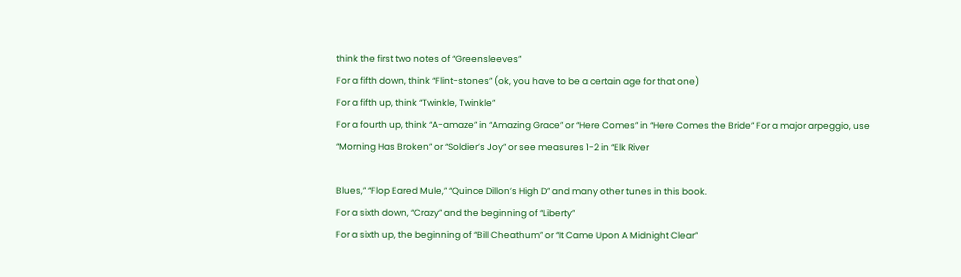think the first two notes of “Greensleeves”
For a fifth down, think “Flint-stones” (ok, you have to be a certain age for that one)
For a fifth up, think “Twinkle, Twinkle”
For a fourth up, think “A-amaze” in “Amazing Grace” or “Here Comes” in “Here Comes the Bride” For a major arpeggio, use “Morning Has Broken” or “Soldier’s Joy” or see measures 1-2 in “Elk River

Blues,” “Flop Eared Mule,” “Quince Dillon’s High D” and many other tunes in this book.
For a sixth down, “Crazy” and the beginning of “Liberty”
For a sixth up, the beginning of “Bill Cheathum” or “It Came Upon A Midnight Clear”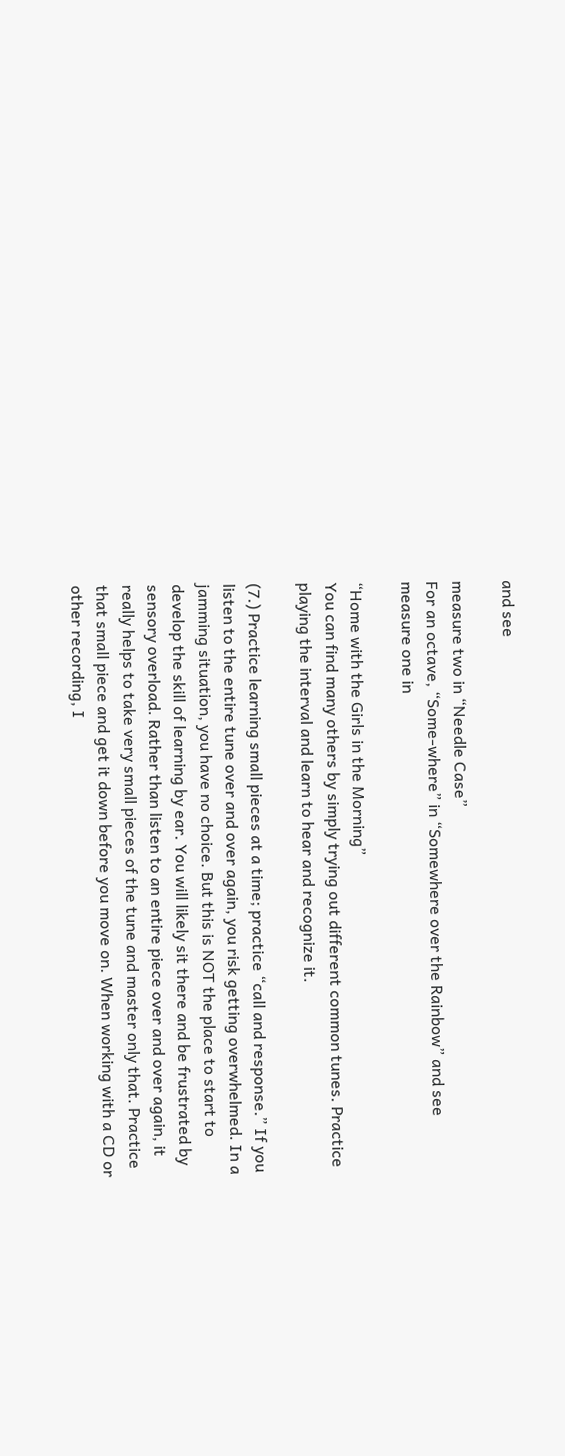and see

measure two in “Needle Case”
For an octave, “Some-where” in “Somewhere over the Rainbow” and see measure one in

“Home with the Girls in the Morning”
You can find many others by simply trying out different common tunes. Practice playing the interval and learn to hear and recognize it.

(7.) Practice learning small pieces at a time; practice “call and response.” If you listen to the entire tune over and over again, you risk getting overwhelmed. In a jamming situation, you have no choice. But this is NOT the place to start to develop the skill of learning by ear. You will likely sit there and be frustrated by sensory overload. Rather than listen to an entire piece over and over again, it really helps to take very small pieces of the tune and master only that. Practice that small piece and get it down before you move on. When working with a CD or other recording, I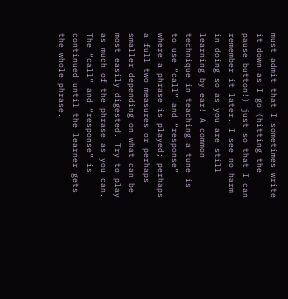must admit that I sometimes write it down as I go (hitting the pause button!) just so that I can remember it later. I see no harm in doing so as you are still learning by ear! A common technique in teaching a tune is to use “call” and “response” where a phrase is played; perhaps a full two measures or perhaps smaller depending on what can be most easily digested. Try to play as much of the phrase as you can. The “call” and “response” is continued until the learner gets the whole phrase.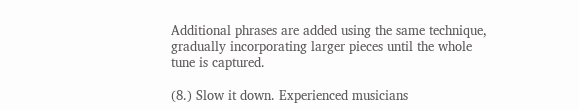Additional phrases are added using the same technique, gradually incorporating larger pieces until the whole tune is captured.

(8.) Slow it down. Experienced musicians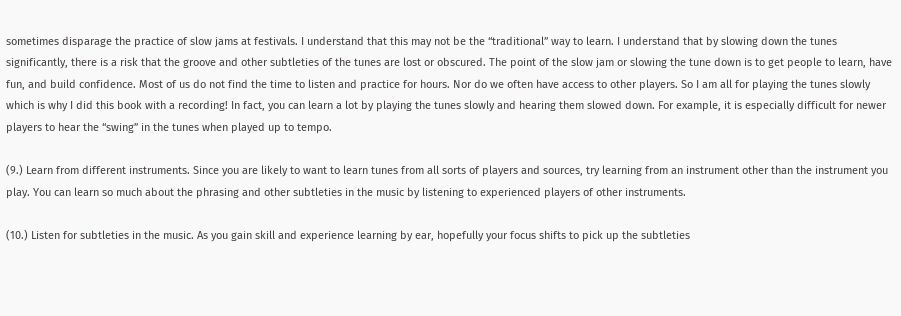sometimes disparage the practice of slow jams at festivals. I understand that this may not be the “traditional” way to learn. I understand that by slowing down the tunes significantly, there is a risk that the groove and other subtleties of the tunes are lost or obscured. The point of the slow jam or slowing the tune down is to get people to learn, have fun, and build confidence. Most of us do not find the time to listen and practice for hours. Nor do we often have access to other players. So I am all for playing the tunes slowly which is why I did this book with a recording! In fact, you can learn a lot by playing the tunes slowly and hearing them slowed down. For example, it is especially difficult for newer players to hear the “swing” in the tunes when played up to tempo.

(9.) Learn from different instruments. Since you are likely to want to learn tunes from all sorts of players and sources, try learning from an instrument other than the instrument you play. You can learn so much about the phrasing and other subtleties in the music by listening to experienced players of other instruments.

(10.) Listen for subtleties in the music. As you gain skill and experience learning by ear, hopefully your focus shifts to pick up the subtleties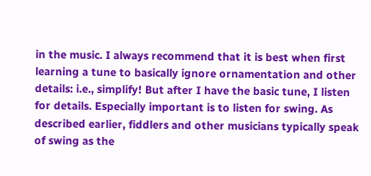in the music. I always recommend that it is best when first learning a tune to basically ignore ornamentation and other details: i.e., simplify! But after I have the basic tune, I listen for details. Especially important is to listen for swing. As described earlier, fiddlers and other musicians typically speak of swing as the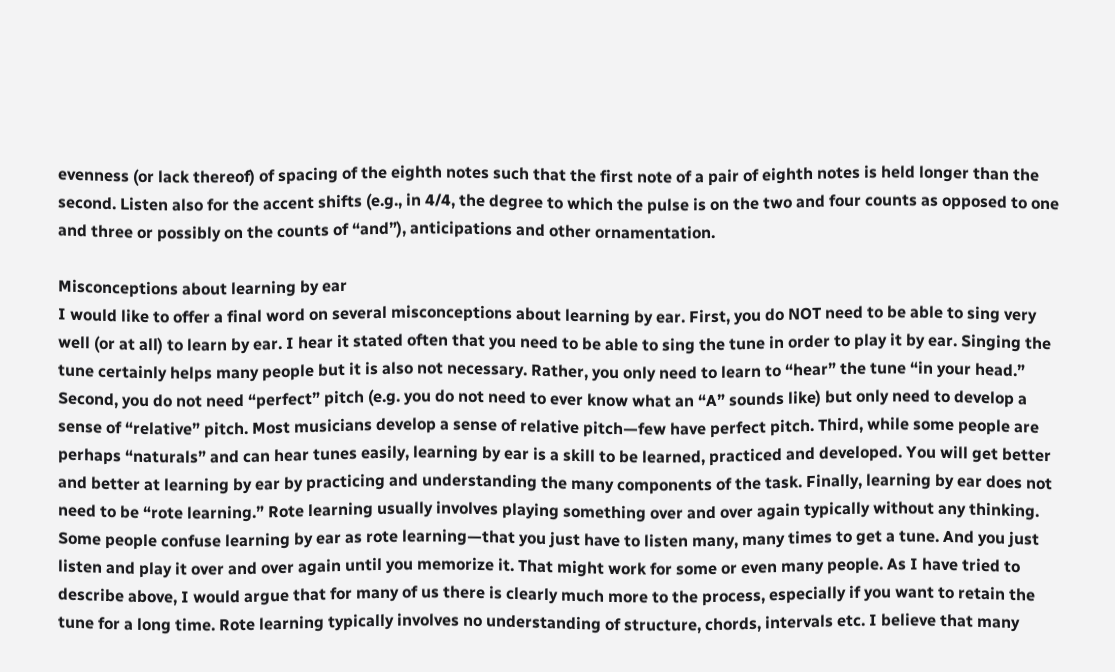evenness (or lack thereof) of spacing of the eighth notes such that the first note of a pair of eighth notes is held longer than the second. Listen also for the accent shifts (e.g., in 4/4, the degree to which the pulse is on the two and four counts as opposed to one and three or possibly on the counts of “and”), anticipations and other ornamentation.

Misconceptions about learning by ear
I would like to offer a final word on several misconceptions about learning by ear. First, you do NOT need to be able to sing very well (or at all) to learn by ear. I hear it stated often that you need to be able to sing the tune in order to play it by ear. Singing the tune certainly helps many people but it is also not necessary. Rather, you only need to learn to “hear” the tune “in your head.” Second, you do not need “perfect” pitch (e.g. you do not need to ever know what an “A” sounds like) but only need to develop a sense of “relative” pitch. Most musicians develop a sense of relative pitch—few have perfect pitch. Third, while some people are perhaps “naturals” and can hear tunes easily, learning by ear is a skill to be learned, practiced and developed. You will get better and better at learning by ear by practicing and understanding the many components of the task. Finally, learning by ear does not need to be “rote learning.” Rote learning usually involves playing something over and over again typically without any thinking. Some people confuse learning by ear as rote learning—that you just have to listen many, many times to get a tune. And you just listen and play it over and over again until you memorize it. That might work for some or even many people. As I have tried to describe above, I would argue that for many of us there is clearly much more to the process, especially if you want to retain the tune for a long time. Rote learning typically involves no understanding of structure, chords, intervals etc. I believe that many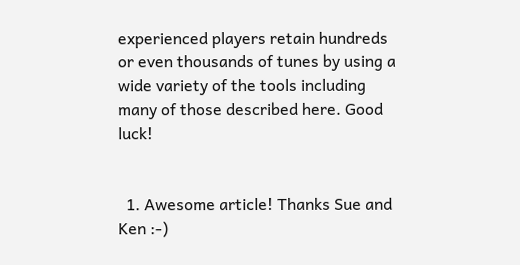experienced players retain hundreds or even thousands of tunes by using a wide variety of the tools including many of those described here. Good luck!


  1. Awesome article! Thanks Sue and Ken :-)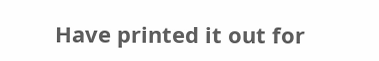Have printed it out for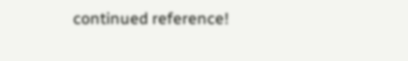continued reference!